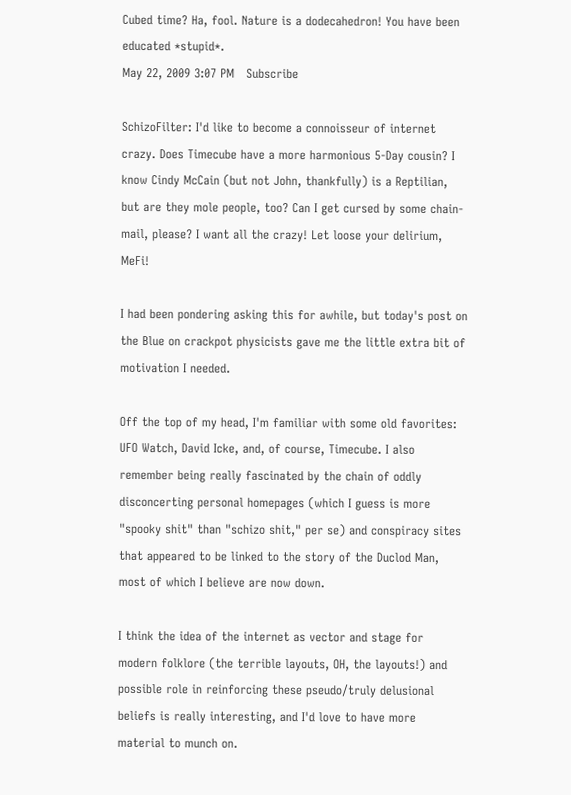Cubed time? Ha, fool. Nature is a dodecahedron! You have been educated *stupid*.
May 22, 2009 3:07 PM   Subscribe

SchizoFilter: I'd like to become a connoisseur of internet crazy. Does Timecube have a more harmonious 5-Day cousin? I know Cindy McCain (but not John, thankfully) is a Reptilian, but are they mole people, too? Can I get cursed by some chain-mail, please? I want all the crazy! Let loose your delirium, MeFi!

I had been pondering asking this for awhile, but today's post on the Blue on crackpot physicists gave me the little extra bit of motivation I needed.

Off the top of my head, I'm familiar with some old favorites: UFO Watch, David Icke, and, of course, Timecube. I also remember being really fascinated by the chain of oddly disconcerting personal homepages (which I guess is more "spooky shit" than "schizo shit," per se) and conspiracy sites that appeared to be linked to the story of the Duclod Man, most of which I believe are now down.

I think the idea of the internet as vector and stage for modern folklore (the terrible layouts, OH, the layouts!) and possible role in reinforcing these pseudo/truly delusional beliefs is really interesting, and I'd love to have more material to munch on.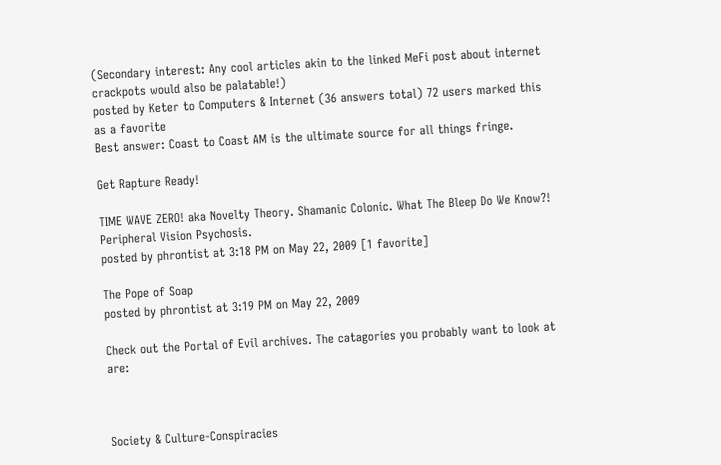(Secondary interest: Any cool articles akin to the linked MeFi post about internet crackpots would also be palatable!)
posted by Keter to Computers & Internet (36 answers total) 72 users marked this as a favorite
Best answer: Coast to Coast AM is the ultimate source for all things fringe.

Get Rapture Ready!

TIME WAVE ZERO! aka Novelty Theory. Shamanic Colonic. What The Bleep Do We Know?! Peripheral Vision Psychosis.
posted by phrontist at 3:18 PM on May 22, 2009 [1 favorite]

The Pope of Soap
posted by phrontist at 3:19 PM on May 22, 2009

Check out the Portal of Evil archives. The catagories you probably want to look at are:



Society & Culture-Conspiracies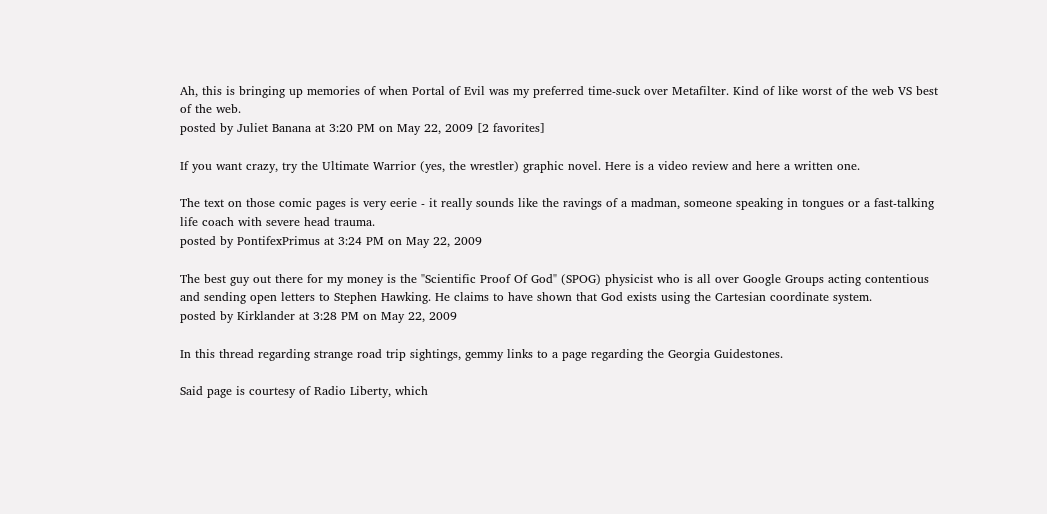Ah, this is bringing up memories of when Portal of Evil was my preferred time-suck over Metafilter. Kind of like worst of the web VS best of the web.
posted by Juliet Banana at 3:20 PM on May 22, 2009 [2 favorites]

If you want crazy, try the Ultimate Warrior (yes, the wrestler) graphic novel. Here is a video review and here a written one.

The text on those comic pages is very eerie - it really sounds like the ravings of a madman, someone speaking in tongues or a fast-talking life coach with severe head trauma.
posted by PontifexPrimus at 3:24 PM on May 22, 2009

The best guy out there for my money is the "Scientific Proof Of God" (SPOG) physicist who is all over Google Groups acting contentious and sending open letters to Stephen Hawking. He claims to have shown that God exists using the Cartesian coordinate system.
posted by Kirklander at 3:28 PM on May 22, 2009

In this thread regarding strange road trip sightings, gemmy links to a page regarding the Georgia Guidestones.

Said page is courtesy of Radio Liberty, which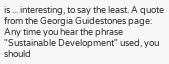is ... interesting, to say the least. A quote from the Georgia Guidestones page: Any time you hear the phrase "Sustainable Development" used, you should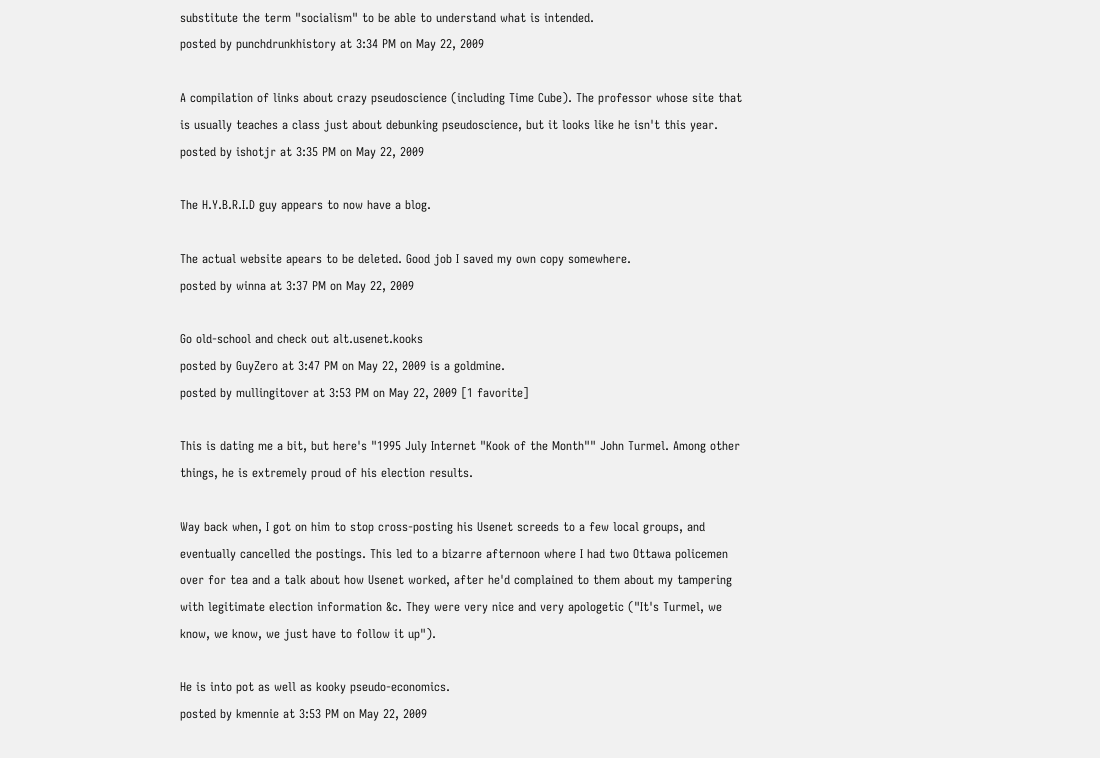substitute the term "socialism" to be able to understand what is intended.
posted by punchdrunkhistory at 3:34 PM on May 22, 2009

A compilation of links about crazy pseudoscience (including Time Cube). The professor whose site that is usually teaches a class just about debunking pseudoscience, but it looks like he isn't this year.
posted by ishotjr at 3:35 PM on May 22, 2009

The H.Y.B.R.I.D guy appears to now have a blog.

The actual website apears to be deleted. Good job I saved my own copy somewhere.
posted by winna at 3:37 PM on May 22, 2009

Go old-school and check out alt.usenet.kooks
posted by GuyZero at 3:47 PM on May 22, 2009 is a goldmine.
posted by mullingitover at 3:53 PM on May 22, 2009 [1 favorite]

This is dating me a bit, but here's "1995 July Internet "Kook of the Month"" John Turmel. Among other things, he is extremely proud of his election results.

Way back when, I got on him to stop cross-posting his Usenet screeds to a few local groups, and eventually cancelled the postings. This led to a bizarre afternoon where I had two Ottawa policemen over for tea and a talk about how Usenet worked, after he'd complained to them about my tampering with legitimate election information &c. They were very nice and very apologetic ("It's Turmel, we know, we know, we just have to follow it up").

He is into pot as well as kooky pseudo-economics.
posted by kmennie at 3:53 PM on May 22, 2009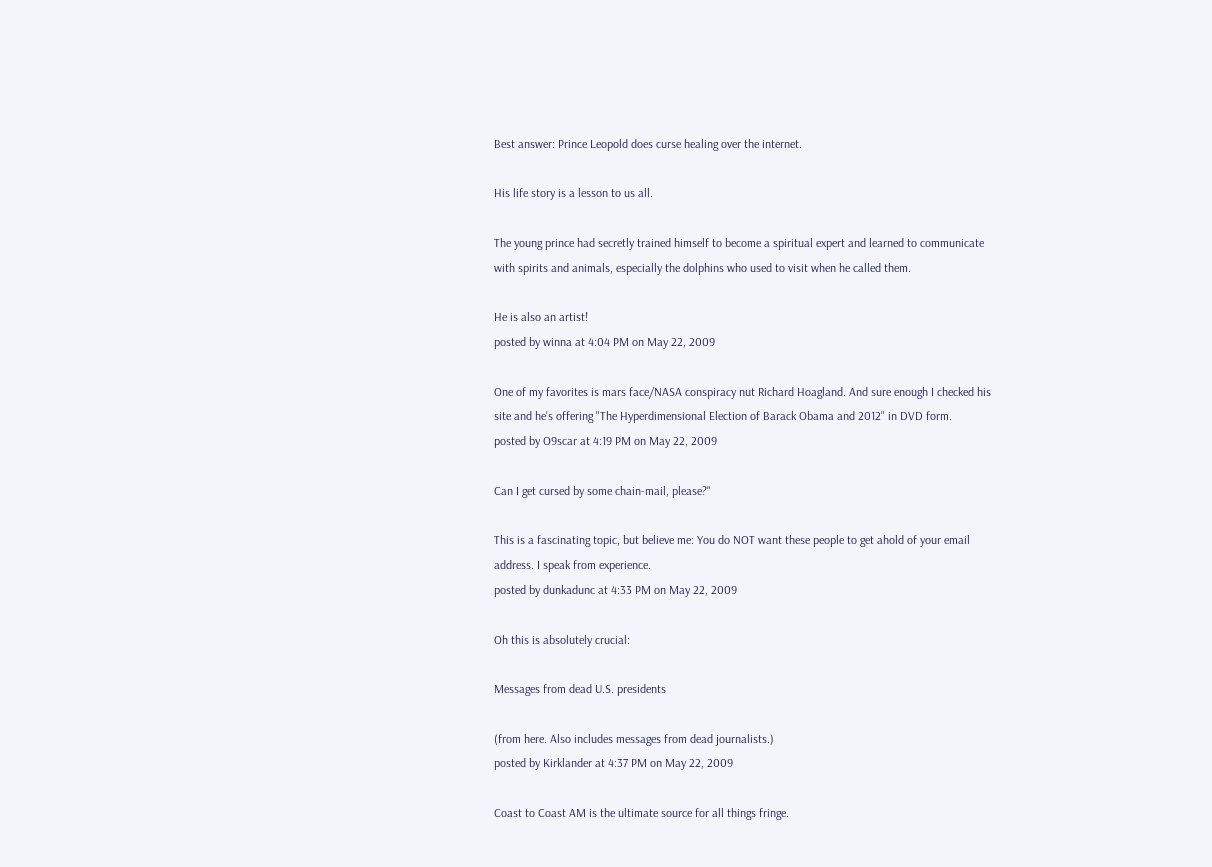Best answer: Prince Leopold does curse healing over the internet.

His life story is a lesson to us all.

The young prince had secretly trained himself to become a spiritual expert and learned to communicate with spirits and animals, especially the dolphins who used to visit when he called them.

He is also an artist!
posted by winna at 4:04 PM on May 22, 2009

One of my favorites is mars face/NASA conspiracy nut Richard Hoagland. And sure enough I checked his site and he's offering "The Hyperdimensional Election of Barack Obama and 2012" in DVD form.
posted by O9scar at 4:19 PM on May 22, 2009

Can I get cursed by some chain-mail, please?"

This is a fascinating topic, but believe me: You do NOT want these people to get ahold of your email address. I speak from experience.
posted by dunkadunc at 4:33 PM on May 22, 2009

Oh this is absolutely crucial:

Messages from dead U.S. presidents

(from here. Also includes messages from dead journalists.)
posted by Kirklander at 4:37 PM on May 22, 2009

Coast to Coast AM is the ultimate source for all things fringe.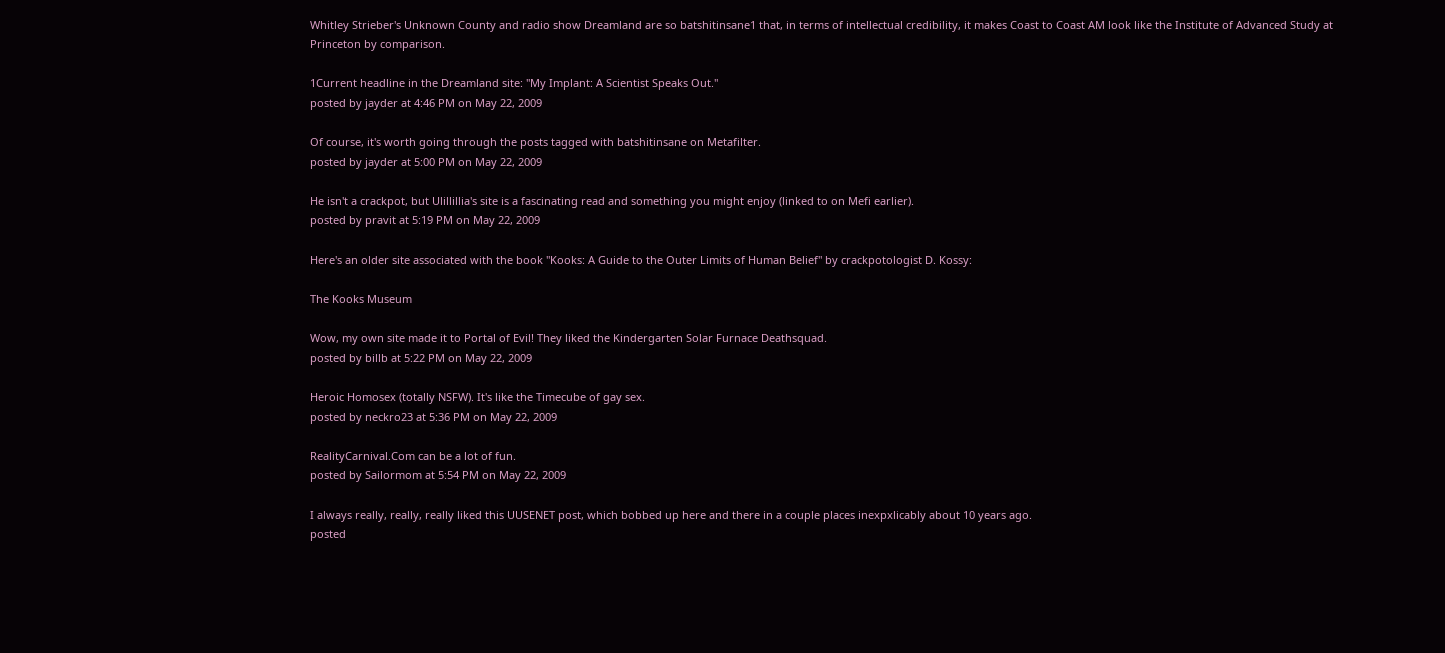Whitley Strieber's Unknown County and radio show Dreamland are so batshitinsane1 that, in terms of intellectual credibility, it makes Coast to Coast AM look like the Institute of Advanced Study at Princeton by comparison.

1Current headline in the Dreamland site: "My Implant: A Scientist Speaks Out."
posted by jayder at 4:46 PM on May 22, 2009

Of course, it's worth going through the posts tagged with batshitinsane on Metafilter.
posted by jayder at 5:00 PM on May 22, 2009

He isn't a crackpot, but Ulillillia's site is a fascinating read and something you might enjoy (linked to on Mefi earlier).
posted by pravit at 5:19 PM on May 22, 2009

Here's an older site associated with the book "Kooks: A Guide to the Outer Limits of Human Belief" by crackpotologist D. Kossy:

The Kooks Museum

Wow, my own site made it to Portal of Evil! They liked the Kindergarten Solar Furnace Deathsquad.
posted by billb at 5:22 PM on May 22, 2009

Heroic Homosex (totally NSFW). It's like the Timecube of gay sex.
posted by neckro23 at 5:36 PM on May 22, 2009

RealityCarnival.Com can be a lot of fun.
posted by Sailormom at 5:54 PM on May 22, 2009

I always really, really, really liked this UUSENET post, which bobbed up here and there in a couple places inexpxlicably about 10 years ago.
posted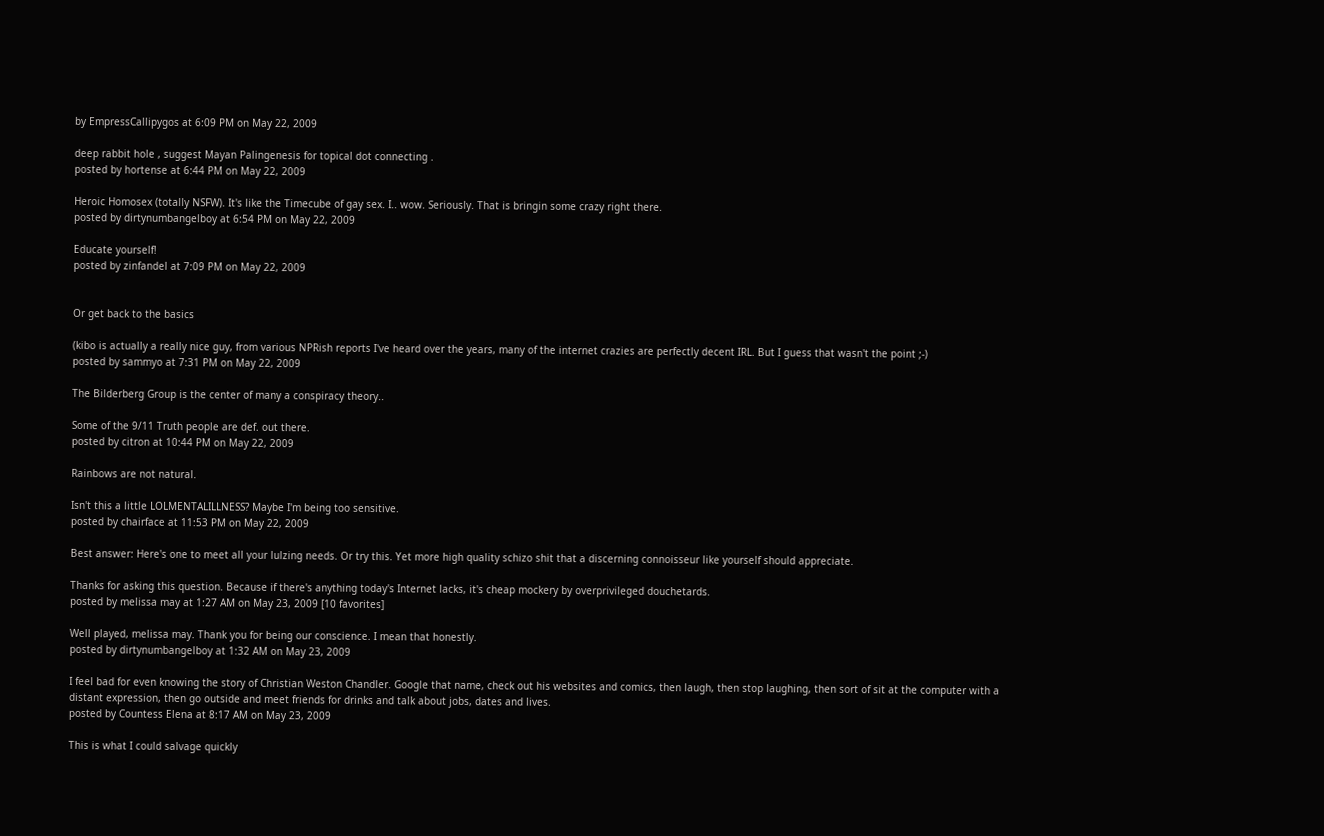by EmpressCallipygos at 6:09 PM on May 22, 2009

deep rabbit hole , suggest Mayan Palingenesis for topical dot connecting .
posted by hortense at 6:44 PM on May 22, 2009

Heroic Homosex (totally NSFW). It's like the Timecube of gay sex. I.. wow. Seriously. That is bringin some crazy right there.
posted by dirtynumbangelboy at 6:54 PM on May 22, 2009

Educate yourself!
posted by zinfandel at 7:09 PM on May 22, 2009


Or get back to the basics

(kibo is actually a really nice guy, from various NPRish reports I've heard over the years, many of the internet crazies are perfectly decent IRL. But I guess that wasn't the point ;-)
posted by sammyo at 7:31 PM on May 22, 2009

The Bilderberg Group is the center of many a conspiracy theory..

Some of the 9/11 Truth people are def. out there.
posted by citron at 10:44 PM on May 22, 2009

Rainbows are not natural.

Isn't this a little LOLMENTALILLNESS? Maybe I'm being too sensitive.
posted by chairface at 11:53 PM on May 22, 2009

Best answer: Here's one to meet all your lulzing needs. Or try this. Yet more high quality schizo shit that a discerning connoisseur like yourself should appreciate.

Thanks for asking this question. Because if there's anything today's Internet lacks, it's cheap mockery by overprivileged douchetards.
posted by melissa may at 1:27 AM on May 23, 2009 [10 favorites]

Well played, melissa may. Thank you for being our conscience. I mean that honestly.
posted by dirtynumbangelboy at 1:32 AM on May 23, 2009

I feel bad for even knowing the story of Christian Weston Chandler. Google that name, check out his websites and comics, then laugh, then stop laughing, then sort of sit at the computer with a distant expression, then go outside and meet friends for drinks and talk about jobs, dates and lives.
posted by Countess Elena at 8:17 AM on May 23, 2009

This is what I could salvage quickly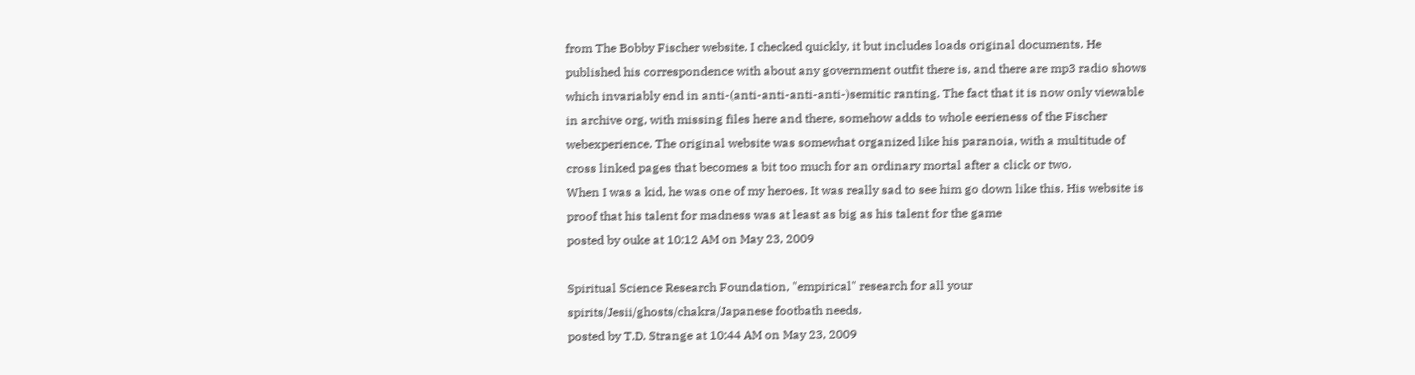from The Bobby Fischer website. I checked quickly, it but includes loads original documents. He published his correspondence with about any government outfit there is, and there are mp3 radio shows which invariably end in anti-(anti-anti-anti-anti-)semitic ranting. The fact that it is now only viewable in archive org, with missing files here and there, somehow adds to whole eerieness of the Fischer webexperience. The original website was somewhat organized like his paranoia, with a multitude of cross linked pages that becomes a bit too much for an ordinary mortal after a click or two.
When I was a kid, he was one of my heroes. It was really sad to see him go down like this. His website is proof that his talent for madness was at least as big as his talent for the game
posted by ouke at 10:12 AM on May 23, 2009

Spiritual Science Research Foundation, "empirical" research for all your spirits/Jesii/ghosts/chakra/Japanese footbath needs.
posted by T.D. Strange at 10:44 AM on May 23, 2009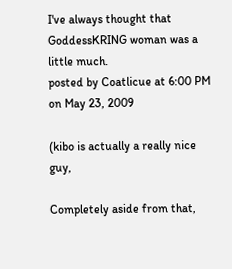I've always thought that GoddessKRING woman was a little much.
posted by Coatlicue at 6:00 PM on May 23, 2009

(kibo is actually a really nice guy,

Completely aside from that,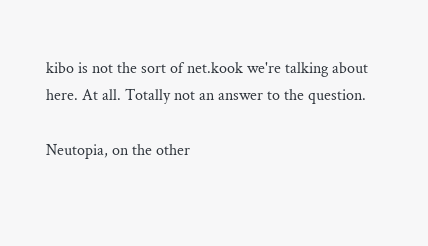kibo is not the sort of net.kook we're talking about here. At all. Totally not an answer to the question.

Neutopia, on the other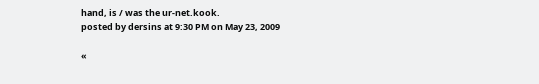hand, is / was the ur-net.kook.
posted by dersins at 9:30 PM on May 23, 2009

«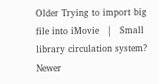Older Trying to import big file into iMovie   |   Small library circulation system? Newer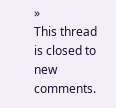»
This thread is closed to new comments.